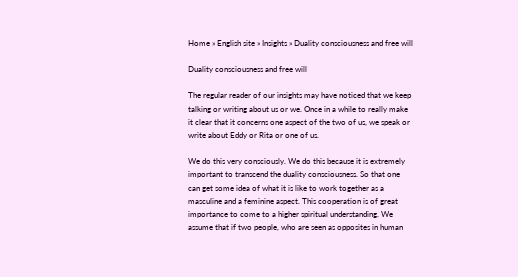Home » English site » Insights » Duality consciousness and free will

Duality consciousness and free will

The regular reader of our insights may have noticed that we keep talking or writing about us or we. Once in a while to really make it clear that it concerns one aspect of the two of us, we speak or write about Eddy or Rita or one of us.

We do this very consciously. We do this because it is extremely important to transcend the duality consciousness. So that one can get some idea of what it is like to work together as a masculine and a feminine aspect. This cooperation is of great importance to come to a higher spiritual understanding. We assume that if two people, who are seen as opposites in human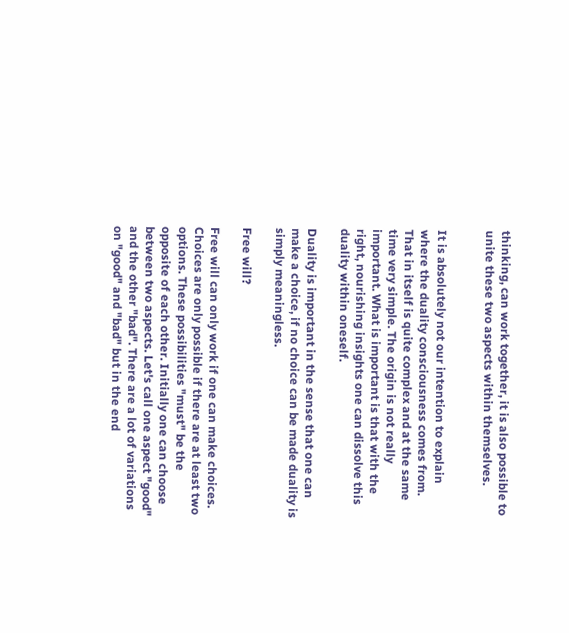thinking, can work together, it is also possible to unite these two aspects within themselves.


It is absolutely not our intention to explain where the duality consciousness comes from. That in itself is quite complex and at the same time very simple. The origin is not really important. What is important is that with the right, nourishing insights one can dissolve this duality within oneself.

Duality is important in the sense that one can make a choice, if no choice can be made duality is simply meaningless.

Free will?

Free will can only work if one can make choices. Choices are only possible if there are at least two options. These possibilities "must" be the opposite of each other. Initially one can choose between two aspects. Let's call one aspect "good" and the other "bad". There are a lot of variations on "good" and "bad" but in the end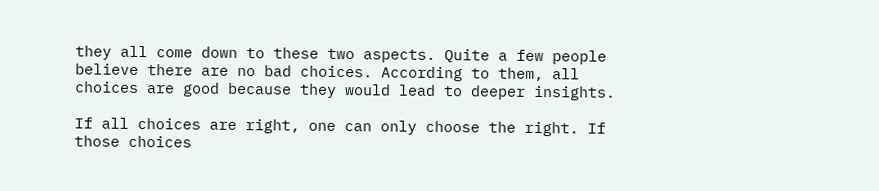they all come down to these two aspects. Quite a few people believe there are no bad choices. According to them, all choices are good because they would lead to deeper insights.

If all choices are right, one can only choose the right. If those choices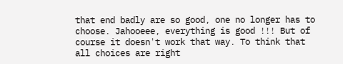that end badly are so good, one no longer has to choose. Jahooeee, everything is good !!! But of course it doesn't work that way. To think that all choices are right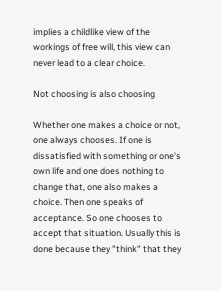implies a childlike view of the workings of free will, this view can never lead to a clear choice.

Not choosing is also choosing

Whether one makes a choice or not, one always chooses. If one is dissatisfied with something or one's own life and one does nothing to change that, one also makes a choice. Then one speaks of acceptance. So one chooses to accept that situation. Usually this is done because they "think" that they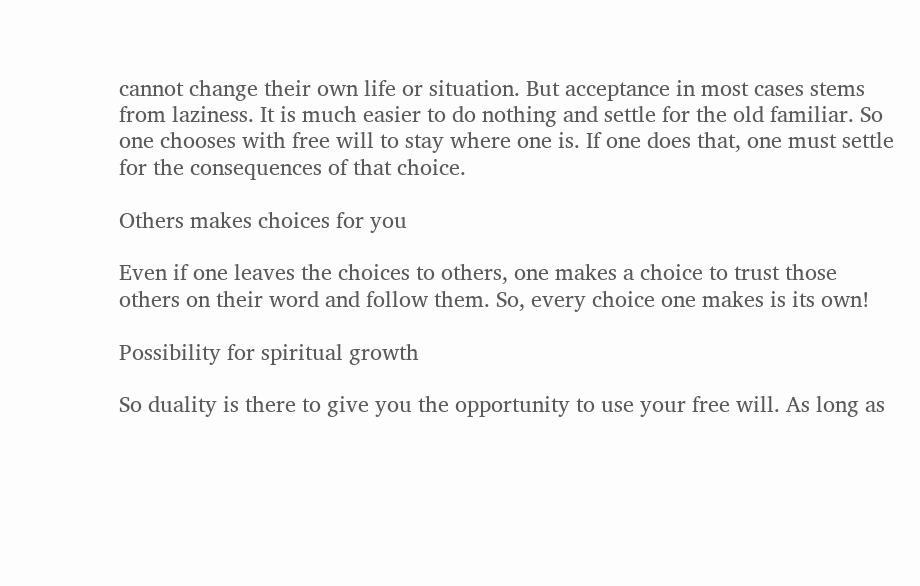cannot change their own life or situation. But acceptance in most cases stems from laziness. It is much easier to do nothing and settle for the old familiar. So one chooses with free will to stay where one is. If one does that, one must settle for the consequences of that choice.

Others makes choices for you

Even if one leaves the choices to others, one makes a choice to trust those others on their word and follow them. So, every choice one makes is its own!

Possibility for spiritual growth

So duality is there to give you the opportunity to use your free will. As long as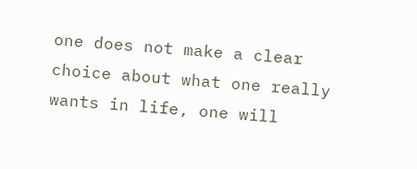one does not make a clear choice about what one really wants in life, one will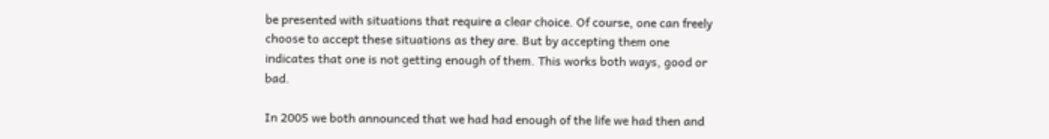be presented with situations that require a clear choice. Of course, one can freely choose to accept these situations as they are. But by accepting them one indicates that one is not getting enough of them. This works both ways, good or bad.

In 2005 we both announced that we had had enough of the life we had then and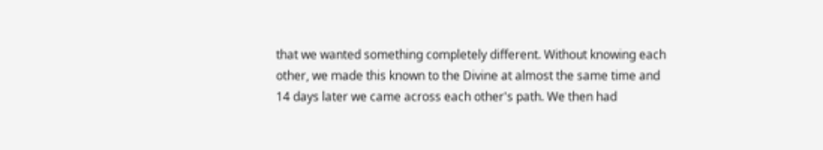that we wanted something completely different. Without knowing each other, we made this known to the Divine at almost the same time and 14 days later we came across each other's path. We then had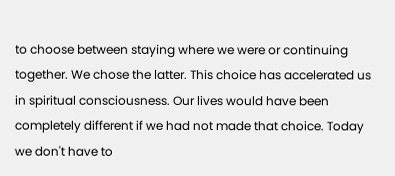to choose between staying where we were or continuing together. We chose the latter. This choice has accelerated us in spiritual consciousness. Our lives would have been completely different if we had not made that choice. Today we don't have to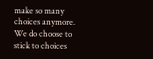make so many choices anymore. We do choose to stick to choices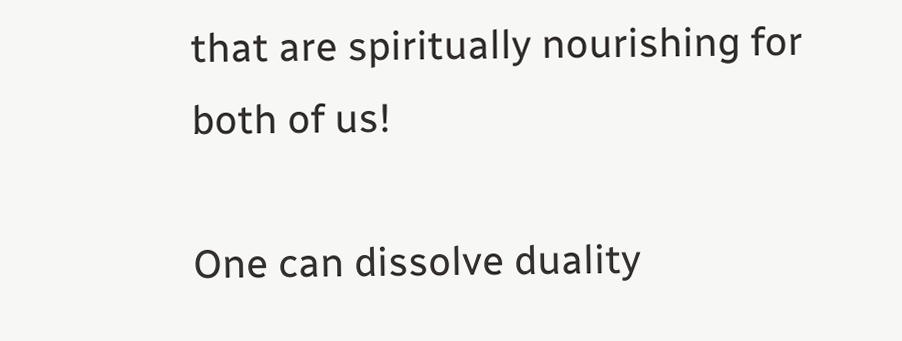that are spiritually nourishing for both of us!

One can dissolve duality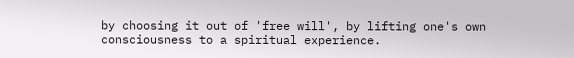by choosing it out of 'free will', by lifting one's own consciousness to a spiritual experience.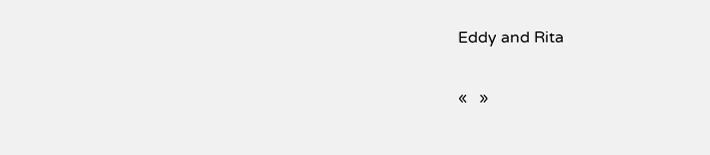Eddy and Rita

«   »